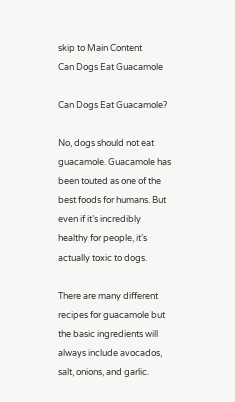skip to Main Content
Can Dogs Eat Guacamole

Can Dogs Eat Guacamole?

No, dogs should not eat guacamole. Guacamole has been touted as one of the best foods for humans. But even if it’s incredibly healthy for people, it’s actually toxic to dogs.

There are many different recipes for guacamole but the basic ingredients will always include avocados, salt, onions, and garlic.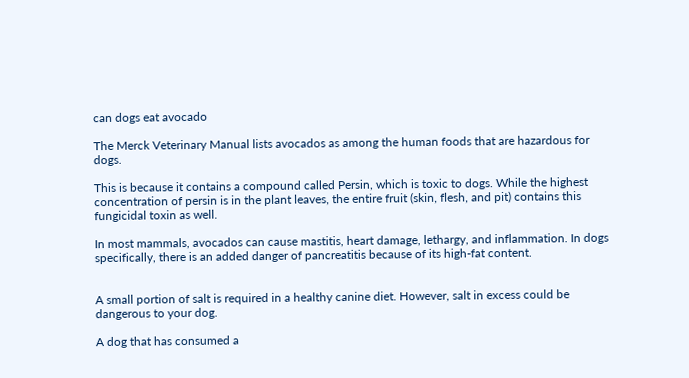can dogs eat avocado

The Merck Veterinary Manual lists avocados as among the human foods that are hazardous for dogs.

This is because it contains a compound called Persin, which is toxic to dogs. While the highest concentration of persin is in the plant leaves, the entire fruit (skin, flesh, and pit) contains this fungicidal toxin as well.

In most mammals, avocados can cause mastitis, heart damage, lethargy, and inflammation. In dogs specifically, there is an added danger of pancreatitis because of its high-fat content.


A small portion of salt is required in a healthy canine diet. However, salt in excess could be dangerous to your dog.

A dog that has consumed a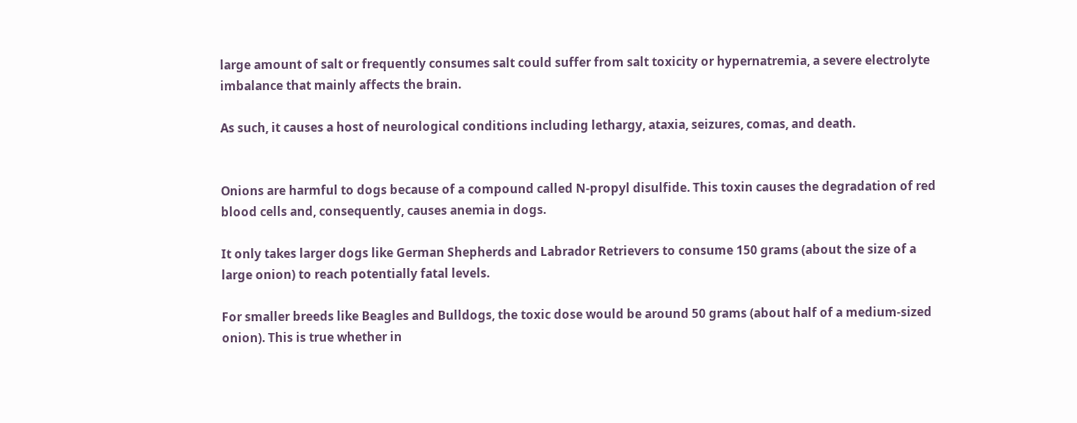large amount of salt or frequently consumes salt could suffer from salt toxicity or hypernatremia, a severe electrolyte imbalance that mainly affects the brain.

As such, it causes a host of neurological conditions including lethargy, ataxia, seizures, comas, and death.


Onions are harmful to dogs because of a compound called N-propyl disulfide. This toxin causes the degradation of red blood cells and, consequently, causes anemia in dogs.

It only takes larger dogs like German Shepherds and Labrador Retrievers to consume 150 grams (about the size of a large onion) to reach potentially fatal levels.

For smaller breeds like Beagles and Bulldogs, the toxic dose would be around 50 grams (about half of a medium-sized onion). This is true whether in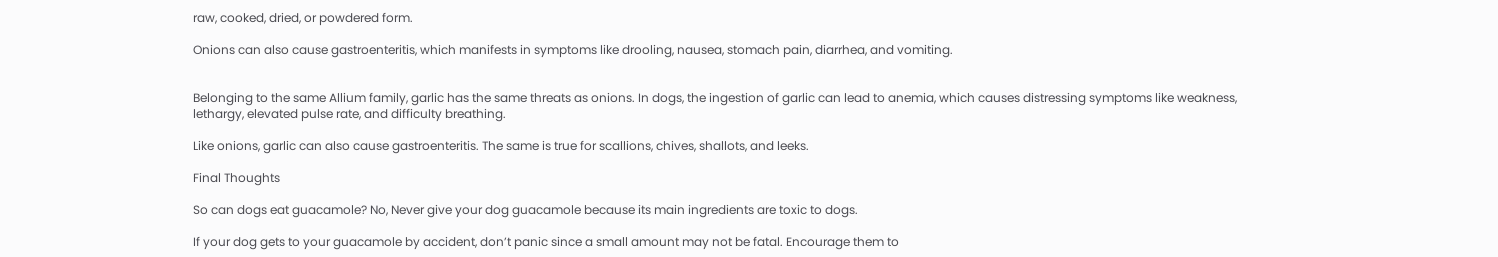raw, cooked, dried, or powdered form.

Onions can also cause gastroenteritis, which manifests in symptoms like drooling, nausea, stomach pain, diarrhea, and vomiting.


Belonging to the same Allium family, garlic has the same threats as onions. In dogs, the ingestion of garlic can lead to anemia, which causes distressing symptoms like weakness, lethargy, elevated pulse rate, and difficulty breathing.

Like onions, garlic can also cause gastroenteritis. The same is true for scallions, chives, shallots, and leeks.

Final Thoughts

So can dogs eat guacamole? No, Never give your dog guacamole because its main ingredients are toxic to dogs.

If your dog gets to your guacamole by accident, don’t panic since a small amount may not be fatal. Encourage them to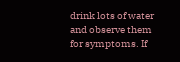drink lots of water and observe them for symptoms. If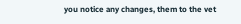you notice any changes, them to the vet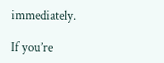immediately.

If you’re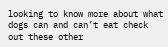looking to know more about what dogs can and can’t eat check out these other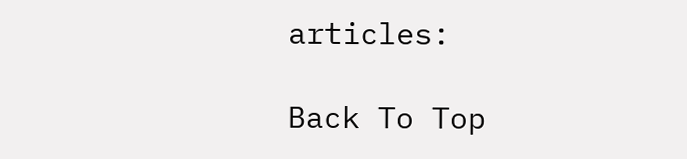articles:

Back To Top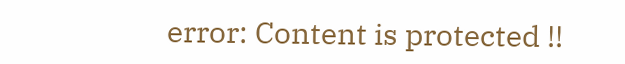error: Content is protected !!